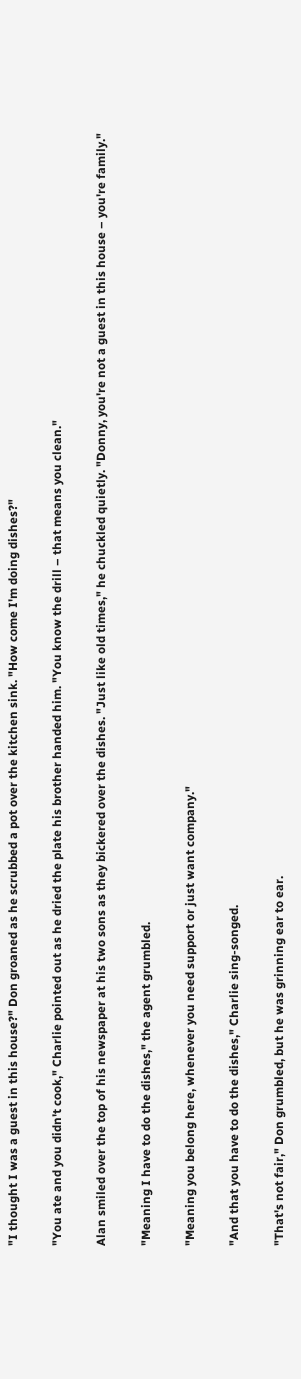"I thought I was a guest in this house?" Don groaned as he scrubbed a pot over the kitchen sink. "How come I'm doing dishes?"

"You ate and you didn't cook," Charlie pointed out as he dried the plate his brother handed him. "You know the drill – that means you clean."

Alan smiled over the top of his newspaper at his two sons as they bickered over the dishes. "Just like old times," he chuckled quietly. "Donny, you're not a guest in this house – you're family."

"Meaning I have to do the dishes," the agent grumbled.

"Meaning you belong here, whenever you need support or just want company."

"And that you have to do the dishes," Charlie sing-songed.

"That's not fair," Don grumbled, but he was grinning ear to ear.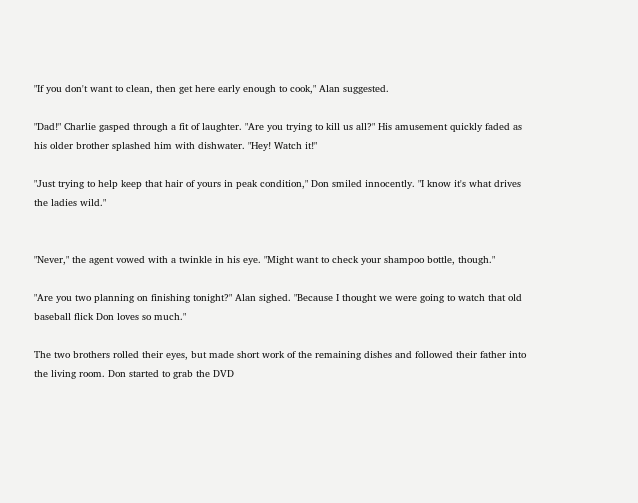"If you don't want to clean, then get here early enough to cook," Alan suggested.

"Dad!" Charlie gasped through a fit of laughter. "Are you trying to kill us all?" His amusement quickly faded as his older brother splashed him with dishwater. "Hey! Watch it!"

"Just trying to help keep that hair of yours in peak condition," Don smiled innocently. "I know it's what drives the ladies wild."


"Never," the agent vowed with a twinkle in his eye. "Might want to check your shampoo bottle, though."

"Are you two planning on finishing tonight?" Alan sighed. "Because I thought we were going to watch that old baseball flick Don loves so much."

The two brothers rolled their eyes, but made short work of the remaining dishes and followed their father into the living room. Don started to grab the DVD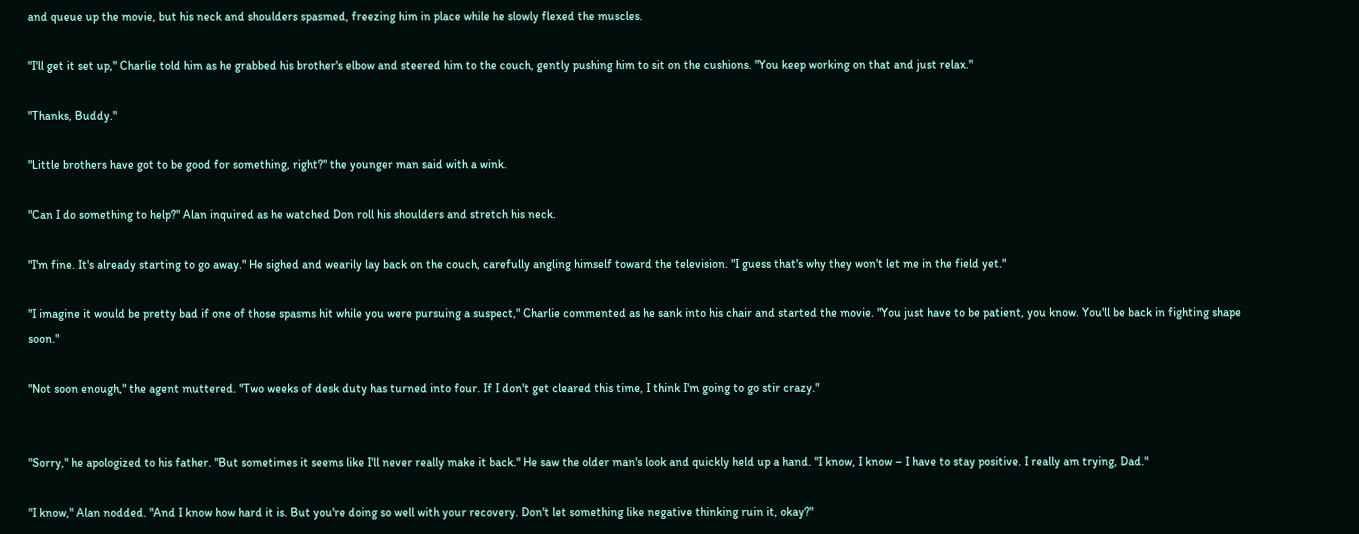and queue up the movie, but his neck and shoulders spasmed, freezing him in place while he slowly flexed the muscles.

"I'll get it set up," Charlie told him as he grabbed his brother's elbow and steered him to the couch, gently pushing him to sit on the cushions. "You keep working on that and just relax."

"Thanks, Buddy."

"Little brothers have got to be good for something, right?" the younger man said with a wink.

"Can I do something to help?" Alan inquired as he watched Don roll his shoulders and stretch his neck.

"I'm fine. It's already starting to go away." He sighed and wearily lay back on the couch, carefully angling himself toward the television. "I guess that's why they won't let me in the field yet."

"I imagine it would be pretty bad if one of those spasms hit while you were pursuing a suspect," Charlie commented as he sank into his chair and started the movie. "You just have to be patient, you know. You'll be back in fighting shape soon."

"Not soon enough," the agent muttered. "Two weeks of desk duty has turned into four. If I don't get cleared this time, I think I'm going to go stir crazy."


"Sorry," he apologized to his father. "But sometimes it seems like I'll never really make it back." He saw the older man's look and quickly held up a hand. "I know, I know – I have to stay positive. I really am trying, Dad."

"I know," Alan nodded. "And I know how hard it is. But you're doing so well with your recovery. Don't let something like negative thinking ruin it, okay?"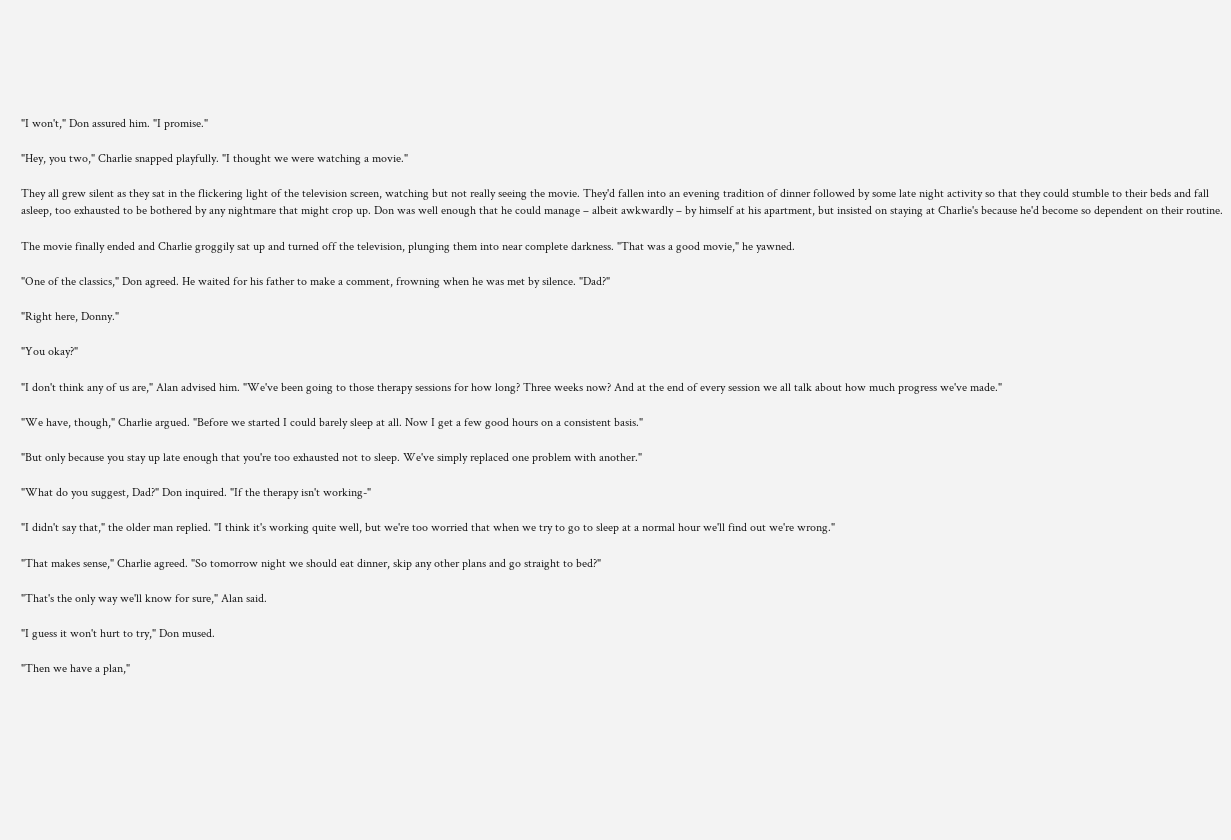"I won't," Don assured him. "I promise."

"Hey, you two," Charlie snapped playfully. "I thought we were watching a movie."

They all grew silent as they sat in the flickering light of the television screen, watching but not really seeing the movie. They'd fallen into an evening tradition of dinner followed by some late night activity so that they could stumble to their beds and fall asleep, too exhausted to be bothered by any nightmare that might crop up. Don was well enough that he could manage – albeit awkwardly – by himself at his apartment, but insisted on staying at Charlie's because he'd become so dependent on their routine.

The movie finally ended and Charlie groggily sat up and turned off the television, plunging them into near complete darkness. "That was a good movie," he yawned.

"One of the classics," Don agreed. He waited for his father to make a comment, frowning when he was met by silence. "Dad?"

"Right here, Donny."

"You okay?"

"I don't think any of us are," Alan advised him. "We've been going to those therapy sessions for how long? Three weeks now? And at the end of every session we all talk about how much progress we've made."

"We have, though," Charlie argued. "Before we started I could barely sleep at all. Now I get a few good hours on a consistent basis."

"But only because you stay up late enough that you're too exhausted not to sleep. We've simply replaced one problem with another."

"What do you suggest, Dad?" Don inquired. "If the therapy isn't working-"

"I didn't say that," the older man replied. "I think it's working quite well, but we're too worried that when we try to go to sleep at a normal hour we'll find out we're wrong."

"That makes sense," Charlie agreed. "So tomorrow night we should eat dinner, skip any other plans and go straight to bed?"

"That's the only way we'll know for sure," Alan said.

"I guess it won't hurt to try," Don mused.

"Then we have a plan,"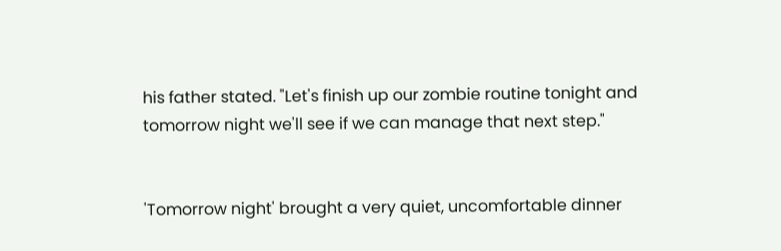his father stated. "Let's finish up our zombie routine tonight and tomorrow night we'll see if we can manage that next step."


'Tomorrow night' brought a very quiet, uncomfortable dinner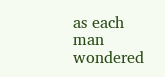as each man wondered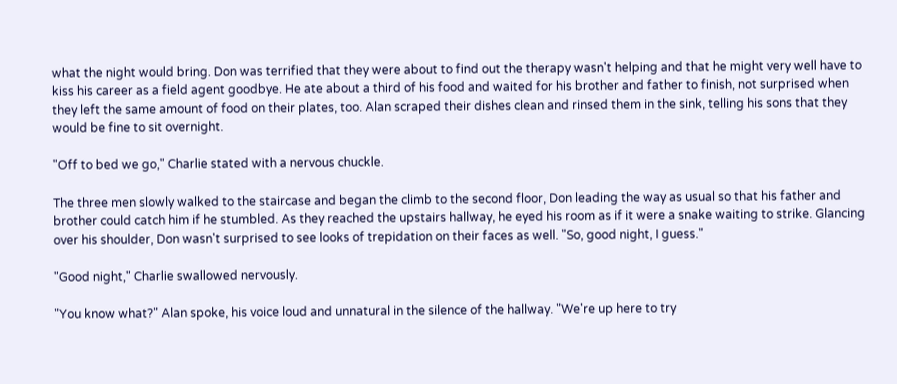what the night would bring. Don was terrified that they were about to find out the therapy wasn't helping and that he might very well have to kiss his career as a field agent goodbye. He ate about a third of his food and waited for his brother and father to finish, not surprised when they left the same amount of food on their plates, too. Alan scraped their dishes clean and rinsed them in the sink, telling his sons that they would be fine to sit overnight.

"Off to bed we go," Charlie stated with a nervous chuckle.

The three men slowly walked to the staircase and began the climb to the second floor, Don leading the way as usual so that his father and brother could catch him if he stumbled. As they reached the upstairs hallway, he eyed his room as if it were a snake waiting to strike. Glancing over his shoulder, Don wasn't surprised to see looks of trepidation on their faces as well. "So, good night, I guess."

"Good night," Charlie swallowed nervously.

"You know what?" Alan spoke, his voice loud and unnatural in the silence of the hallway. "We're up here to try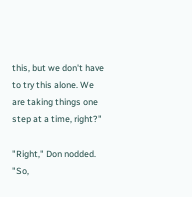this, but we don't have to try this alone. We are taking things one step at a time, right?"

"Right," Don nodded. "So,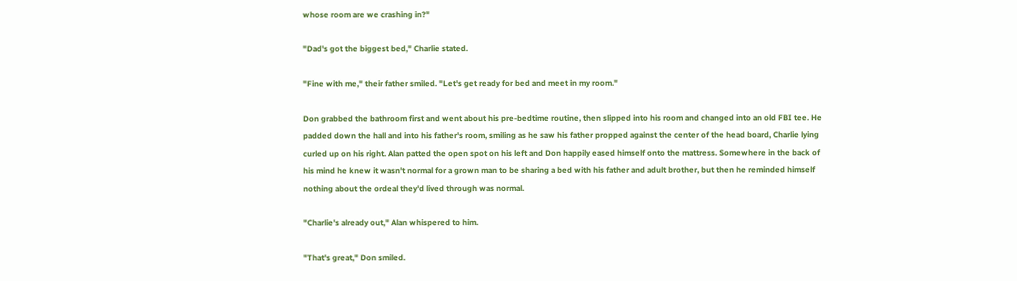whose room are we crashing in?"

"Dad's got the biggest bed," Charlie stated.

"Fine with me," their father smiled. "Let's get ready for bed and meet in my room."

Don grabbed the bathroom first and went about his pre-bedtime routine, then slipped into his room and changed into an old FBI tee. He padded down the hall and into his father's room, smiling as he saw his father propped against the center of the head board, Charlie lying curled up on his right. Alan patted the open spot on his left and Don happily eased himself onto the mattress. Somewhere in the back of his mind he knew it wasn't normal for a grown man to be sharing a bed with his father and adult brother, but then he reminded himself nothing about the ordeal they'd lived through was normal.

"Charlie's already out," Alan whispered to him.

"That's great," Don smiled.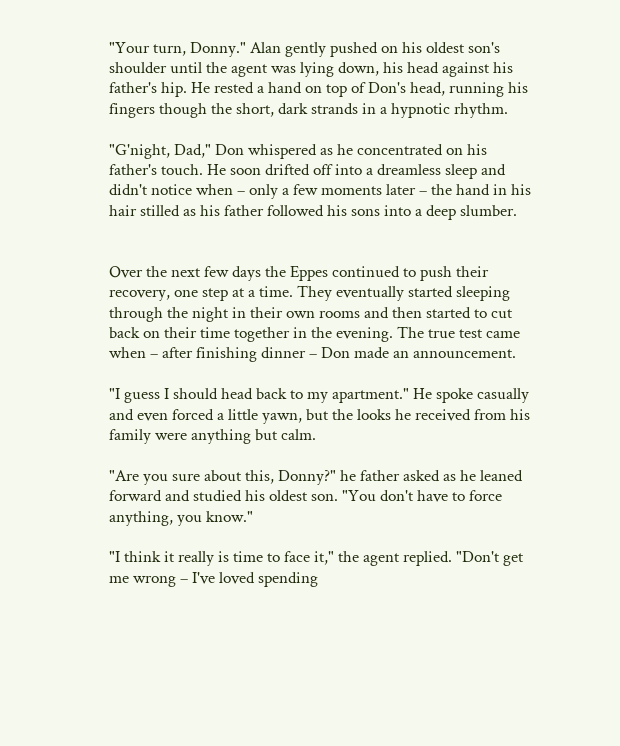"Your turn, Donny." Alan gently pushed on his oldest son's shoulder until the agent was lying down, his head against his father's hip. He rested a hand on top of Don's head, running his fingers though the short, dark strands in a hypnotic rhythm.

"G'night, Dad," Don whispered as he concentrated on his father's touch. He soon drifted off into a dreamless sleep and didn't notice when – only a few moments later – the hand in his hair stilled as his father followed his sons into a deep slumber.


Over the next few days the Eppes continued to push their recovery, one step at a time. They eventually started sleeping through the night in their own rooms and then started to cut back on their time together in the evening. The true test came when – after finishing dinner – Don made an announcement.

"I guess I should head back to my apartment." He spoke casually and even forced a little yawn, but the looks he received from his family were anything but calm.

"Are you sure about this, Donny?" he father asked as he leaned forward and studied his oldest son. "You don't have to force anything, you know."

"I think it really is time to face it," the agent replied. "Don't get me wrong – I've loved spending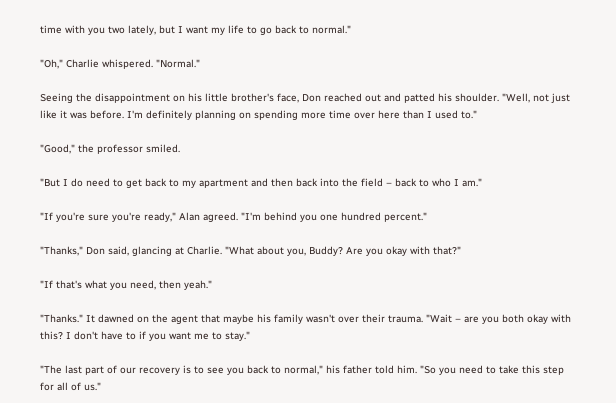time with you two lately, but I want my life to go back to normal."

"Oh," Charlie whispered. "Normal."

Seeing the disappointment on his little brother's face, Don reached out and patted his shoulder. "Well, not just like it was before. I'm definitely planning on spending more time over here than I used to."

"Good," the professor smiled.

"But I do need to get back to my apartment and then back into the field – back to who I am."

"If you're sure you're ready," Alan agreed. "I'm behind you one hundred percent."

"Thanks," Don said, glancing at Charlie. "What about you, Buddy? Are you okay with that?"

"If that's what you need, then yeah."

"Thanks." It dawned on the agent that maybe his family wasn't over their trauma. "Wait – are you both okay with this? I don't have to if you want me to stay."

"The last part of our recovery is to see you back to normal," his father told him. "So you need to take this step for all of us."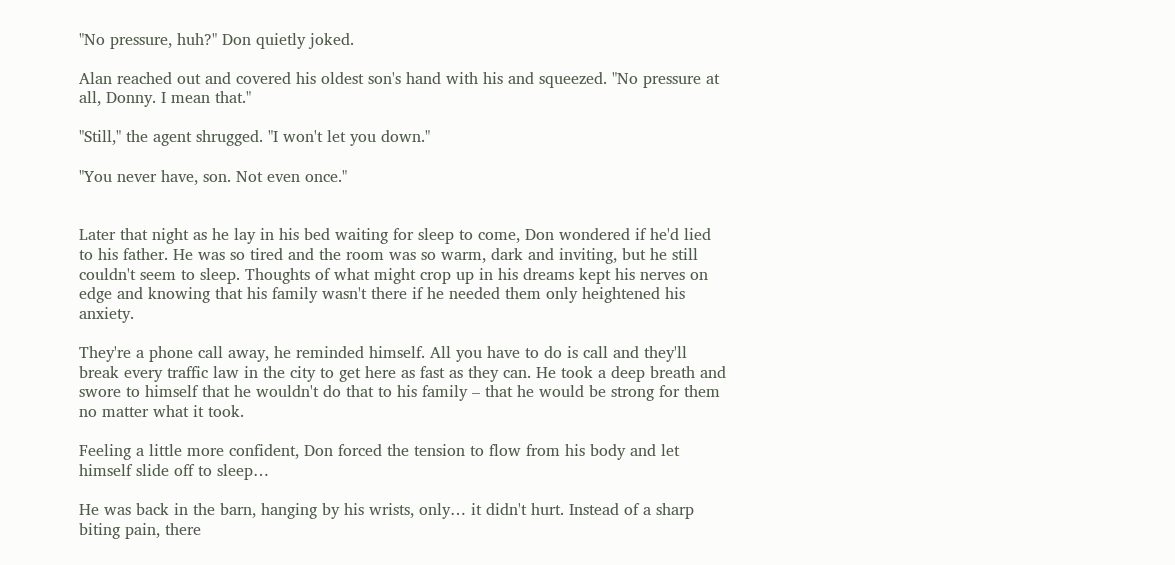"No pressure, huh?" Don quietly joked.

Alan reached out and covered his oldest son's hand with his and squeezed. "No pressure at all, Donny. I mean that."

"Still," the agent shrugged. "I won't let you down."

"You never have, son. Not even once."


Later that night as he lay in his bed waiting for sleep to come, Don wondered if he'd lied to his father. He was so tired and the room was so warm, dark and inviting, but he still couldn't seem to sleep. Thoughts of what might crop up in his dreams kept his nerves on edge and knowing that his family wasn't there if he needed them only heightened his anxiety.

They're a phone call away, he reminded himself. All you have to do is call and they'll break every traffic law in the city to get here as fast as they can. He took a deep breath and swore to himself that he wouldn't do that to his family – that he would be strong for them no matter what it took.

Feeling a little more confident, Don forced the tension to flow from his body and let himself slide off to sleep…

He was back in the barn, hanging by his wrists, only… it didn't hurt. Instead of a sharp biting pain, there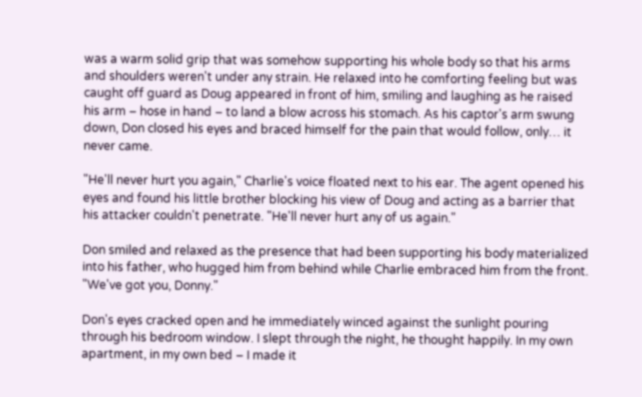was a warm solid grip that was somehow supporting his whole body so that his arms and shoulders weren't under any strain. He relaxed into he comforting feeling but was caught off guard as Doug appeared in front of him, smiling and laughing as he raised his arm – hose in hand – to land a blow across his stomach. As his captor's arm swung down, Don closed his eyes and braced himself for the pain that would follow, only… it never came.

"He'll never hurt you again," Charlie's voice floated next to his ear. The agent opened his eyes and found his little brother blocking his view of Doug and acting as a barrier that his attacker couldn't penetrate. "He'll never hurt any of us again."

Don smiled and relaxed as the presence that had been supporting his body materialized into his father, who hugged him from behind while Charlie embraced him from the front. "We've got you, Donny."

Don's eyes cracked open and he immediately winced against the sunlight pouring through his bedroom window. I slept through the night, he thought happily. In my own apartment, in my own bed – I made it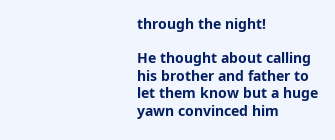through the night!

He thought about calling his brother and father to let them know but a huge yawn convinced him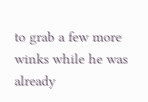to grab a few more winks while he was already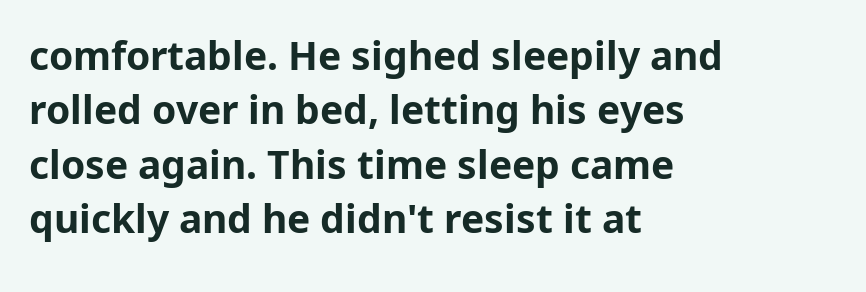comfortable. He sighed sleepily and rolled over in bed, letting his eyes close again. This time sleep came quickly and he didn't resist it at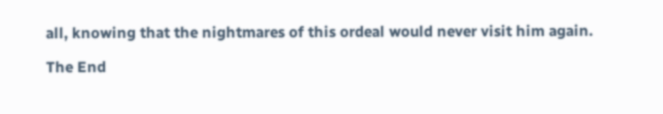all, knowing that the nightmares of this ordeal would never visit him again.

The End